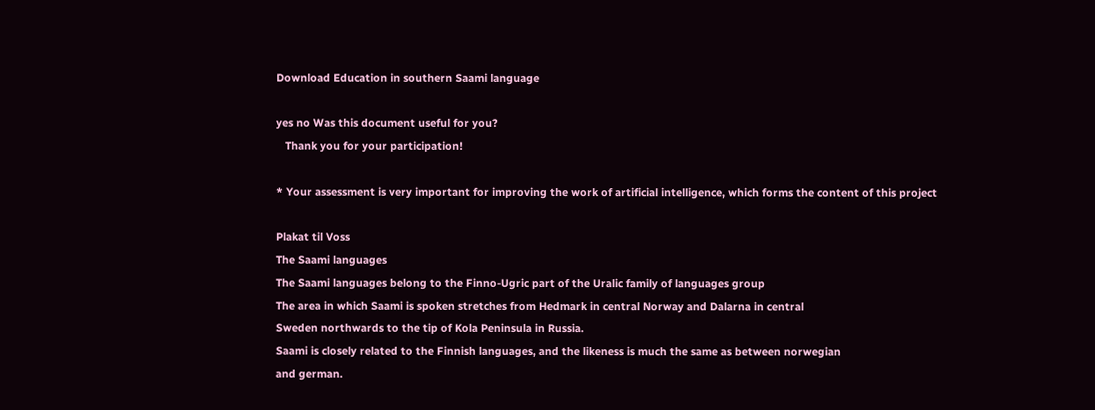Download Education in southern Saami language

yes no Was this document useful for you?
   Thank you for your participation!

* Your assessment is very important for improving the work of artificial intelligence, which forms the content of this project

Plakat til Voss
The Saami languages
The Saami languages belong to the Finno-Ugric part of the Uralic family of languages group
The area in which Saami is spoken stretches from Hedmark in central Norway and Dalarna in central
Sweden northwards to the tip of Kola Peninsula in Russia.
Saami is closely related to the Finnish languages, and the likeness is much the same as between norwegian
and german.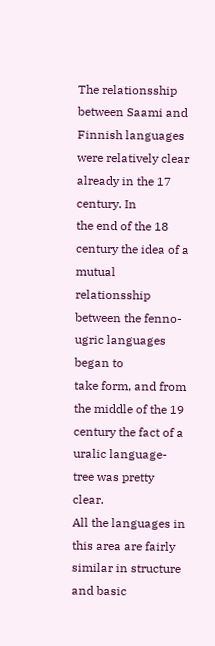The relationsship between Saami and Finnish languages were relatively clear already in the 17 century. In
the end of the 18 century the idea of a mutual relationsship between the fenno-ugric languages began to
take form, and from the middle of the 19 century the fact of a uralic language-tree was pretty clear.
All the languages in this area are fairly similar in structure and basic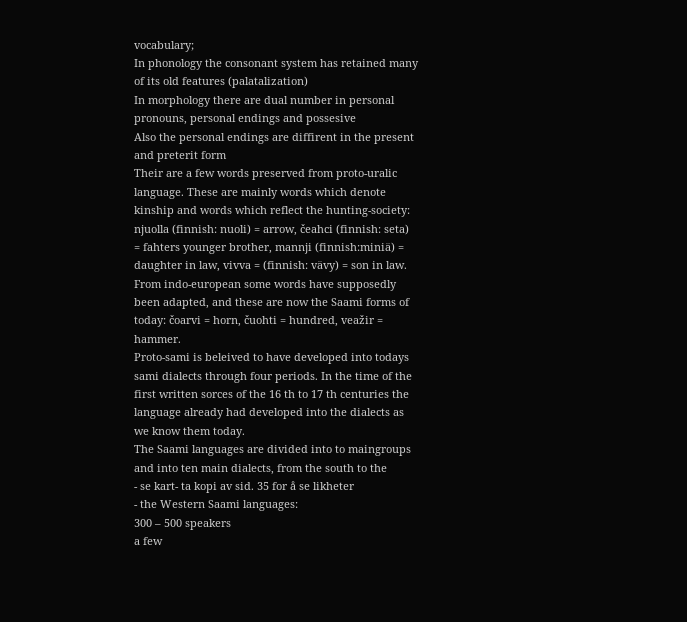vocabulary;
In phonology the consonant system has retained many of its old features (palatalization)
In morphology there are dual number in personal pronouns, personal endings and possesive
Also the personal endings are diffirent in the present and preterit form
Their are a few words preserved from proto-uralic language. These are mainly words which denote
kinship and words which reflect the hunting-society: njuolla (finnish: nuoli) = arrow, čeahci (finnish: seta)
= fahters younger brother, mannji (finnish:miniä) = daughter in law, vivva = (finnish: vävy) = son in law.
From indo-european some words have supposedly been adapted, and these are now the Saami forms of
today: čoarvi = horn, čuohti = hundred, veažir = hammer.
Proto-sami is beleived to have developed into todays sami dialects through four periods. In the time of the
first written sorces of the 16 th to 17 th centuries the language already had developed into the dialects as
we know them today.
The Saami languages are divided into to maingroups and into ten main dialects, from the south to the
- se kart- ta kopi av sid. 35 for å se likheter
- the Western Saami languages:
300 – 500 speakers
a few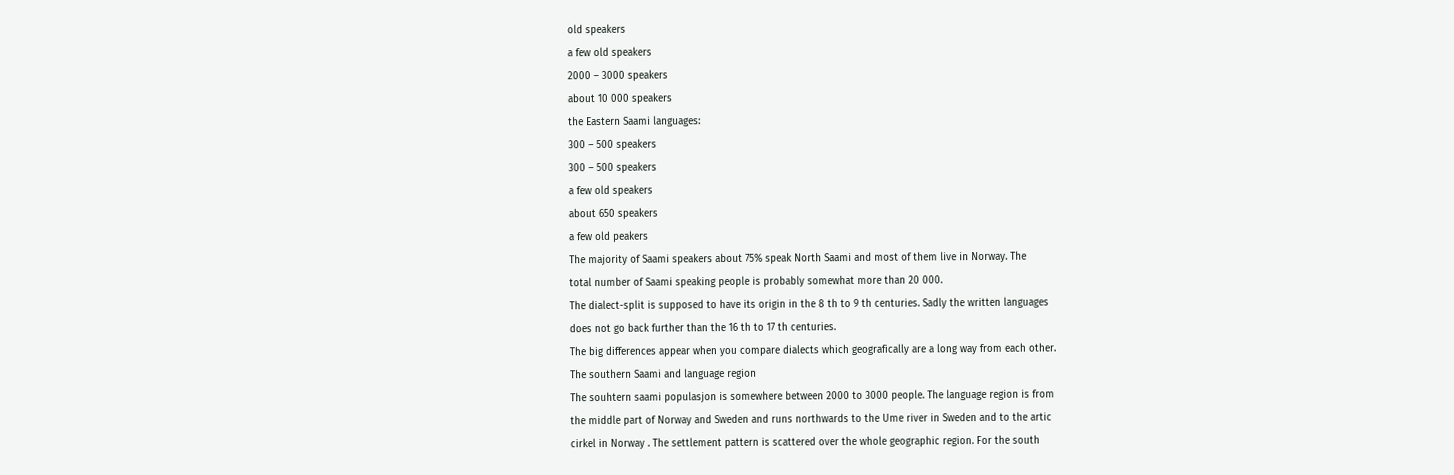old speakers
a few old speakers
2000 – 3000 speakers
about 10 000 speakers
the Eastern Saami languages:
300 – 500 speakers
300 – 500 speakers
a few old speakers
about 650 speakers
a few old peakers
The majority of Saami speakers about 75% speak North Saami and most of them live in Norway. The
total number of Saami speaking people is probably somewhat more than 20 000.
The dialect-split is supposed to have its origin in the 8 th to 9 th centuries. Sadly the written languages
does not go back further than the 16 th to 17 th centuries.
The big differences appear when you compare dialects which geografically are a long way from each other.
The southern Saami and language region
The souhtern saami populasjon is somewhere between 2000 to 3000 people. The language region is from
the middle part of Norway and Sweden and runs northwards to the Ume river in Sweden and to the artic
cirkel in Norway . The settlement pattern is scattered over the whole geographic region. For the south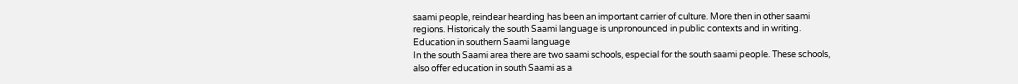saami people, reindear hearding has been an important carrier of culture. More then in other saami
regions. Historicaly the south Saami language is unpronounced in public contexts and in writing.
Education in southern Saami language
In the south Saami area there are two saami schools, especial for the south saami people. These schools,
also offer education in south Saami as a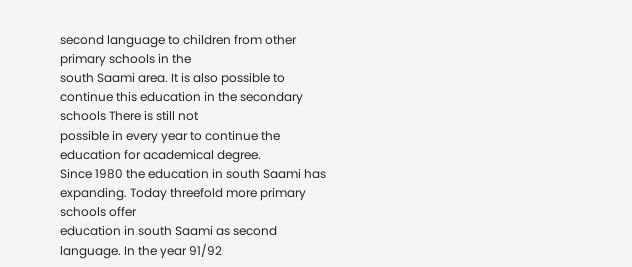second language to children from other primary schools in the
south Saami area. It is also possible to continue this education in the secondary schools There is still not
possible in every year to continue the education for academical degree.
Since 1980 the education in south Saami has expanding. Today threefold more primary schools offer
education in south Saami as second language. In the year 91/92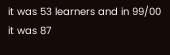it was 53 learners and in 99/00 it was 87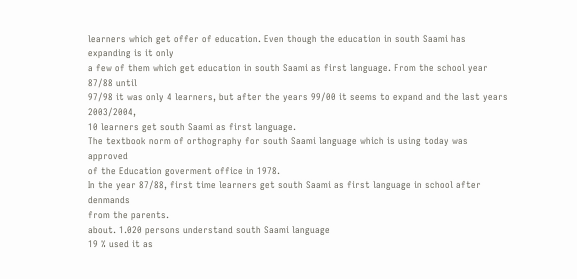learners which get offer of education. Even though the education in south Saami has expanding is it only
a few of them which get education in south Saami as first language. From the school year 87/88 until
97/98 it was only 4 learners, but after the years 99/00 it seems to expand and the last years 2003/2004,
10 learners get south Saami as first language.
The textbook norm of orthography for south Saami language which is using today was approved
of the Education goverment office in 1978.
In the year 87/88, first time learners get south Saami as first language in school after denmands
from the parents.
about. 1.020 persons understand south Saami language
19 % used it as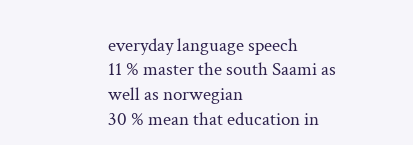everyday language speech
11 % master the south Saami as well as norwegian
30 % mean that education in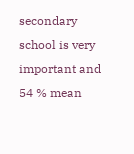secondary school is very important and
54 % mean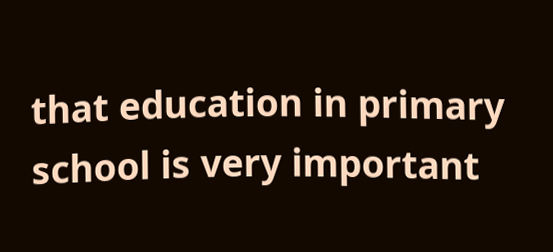that education in primary school is very important